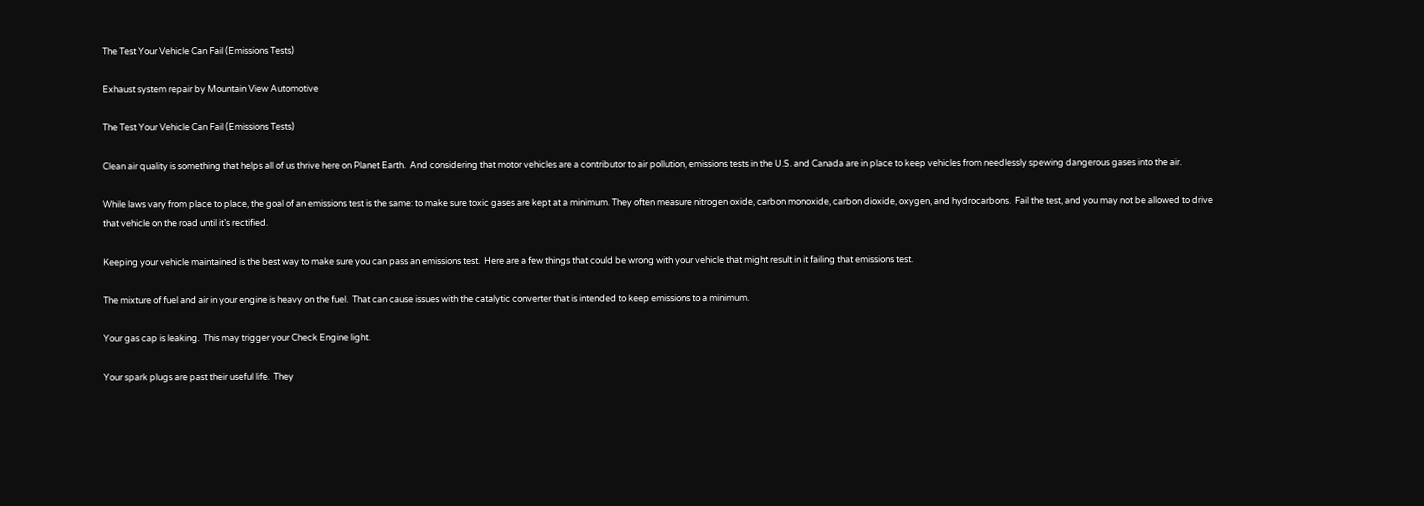The Test Your Vehicle Can Fail (Emissions Tests)

Exhaust system repair by Mountain View Automotive

The Test Your Vehicle Can Fail (Emissions Tests)

Clean air quality is something that helps all of us thrive here on Planet Earth.  And considering that motor vehicles are a contributor to air pollution, emissions tests in the U.S. and Canada are in place to keep vehicles from needlessly spewing dangerous gases into the air.

While laws vary from place to place, the goal of an emissions test is the same: to make sure toxic gases are kept at a minimum. They often measure nitrogen oxide, carbon monoxide, carbon dioxide, oxygen, and hydrocarbons.  Fail the test, and you may not be allowed to drive that vehicle on the road until it’s rectified.

Keeping your vehicle maintained is the best way to make sure you can pass an emissions test.  Here are a few things that could be wrong with your vehicle that might result in it failing that emissions test.

The mixture of fuel and air in your engine is heavy on the fuel.  That can cause issues with the catalytic converter that is intended to keep emissions to a minimum.

Your gas cap is leaking.  This may trigger your Check Engine light.

Your spark plugs are past their useful life.  They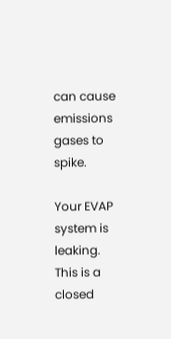can cause emissions gases to spike.

Your EVAP system is leaking.  This is a closed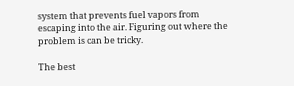system that prevents fuel vapors from escaping into the air. Figuring out where the problem is can be tricky.

The best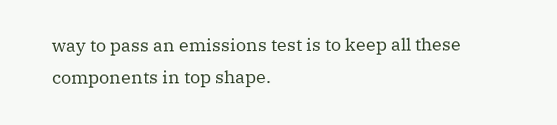way to pass an emissions test is to keep all these components in top shape.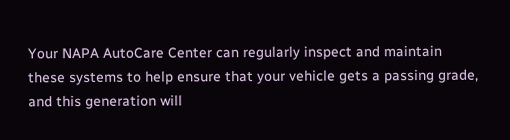Your NAPA AutoCare Center can regularly inspect and maintain these systems to help ensure that your vehicle gets a passing grade, and this generation will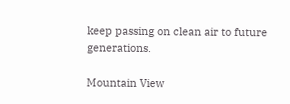keep passing on clean air to future generations.

Mountain View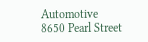Automotive
8650 Pearl Street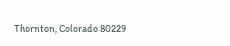Thornton, Colorado 80229